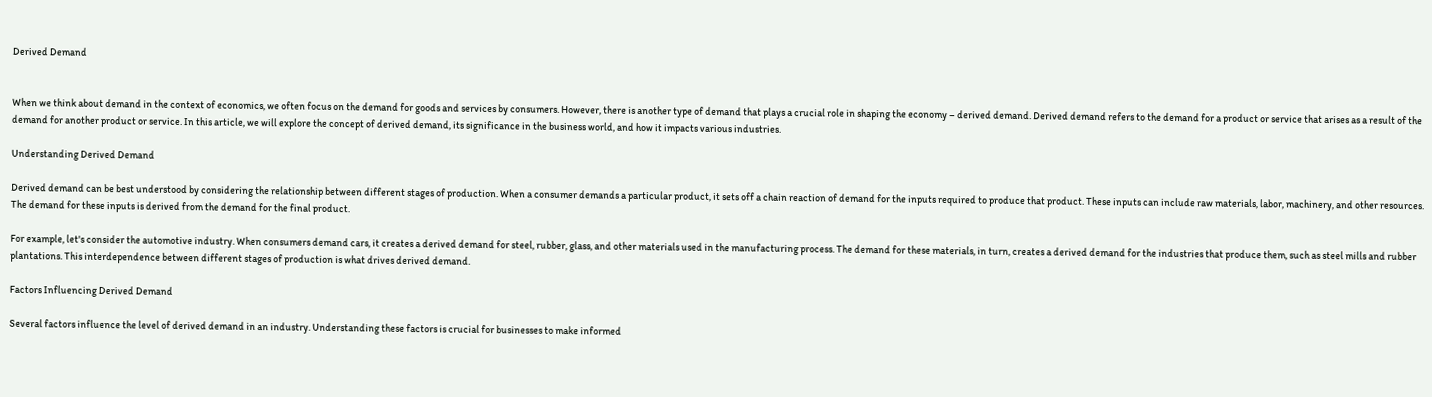Derived Demand


When we think about demand in the context of economics, we often focus on the demand for goods and services by consumers. However, there is another type of demand that plays a crucial role in shaping the economy – derived demand. Derived demand refers to the demand for a product or service that arises as a result of the demand for another product or service. In this article, we will explore the concept of derived demand, its significance in the business world, and how it impacts various industries.

Understanding Derived Demand

Derived demand can be best understood by considering the relationship between different stages of production. When a consumer demands a particular product, it sets off a chain reaction of demand for the inputs required to produce that product. These inputs can include raw materials, labor, machinery, and other resources. The demand for these inputs is derived from the demand for the final product.

For example, let's consider the automotive industry. When consumers demand cars, it creates a derived demand for steel, rubber, glass, and other materials used in the manufacturing process. The demand for these materials, in turn, creates a derived demand for the industries that produce them, such as steel mills and rubber plantations. This interdependence between different stages of production is what drives derived demand.

Factors Influencing Derived Demand

Several factors influence the level of derived demand in an industry. Understanding these factors is crucial for businesses to make informed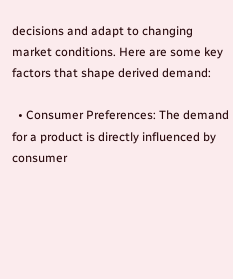decisions and adapt to changing market conditions. Here are some key factors that shape derived demand:

  • Consumer Preferences: The demand for a product is directly influenced by consumer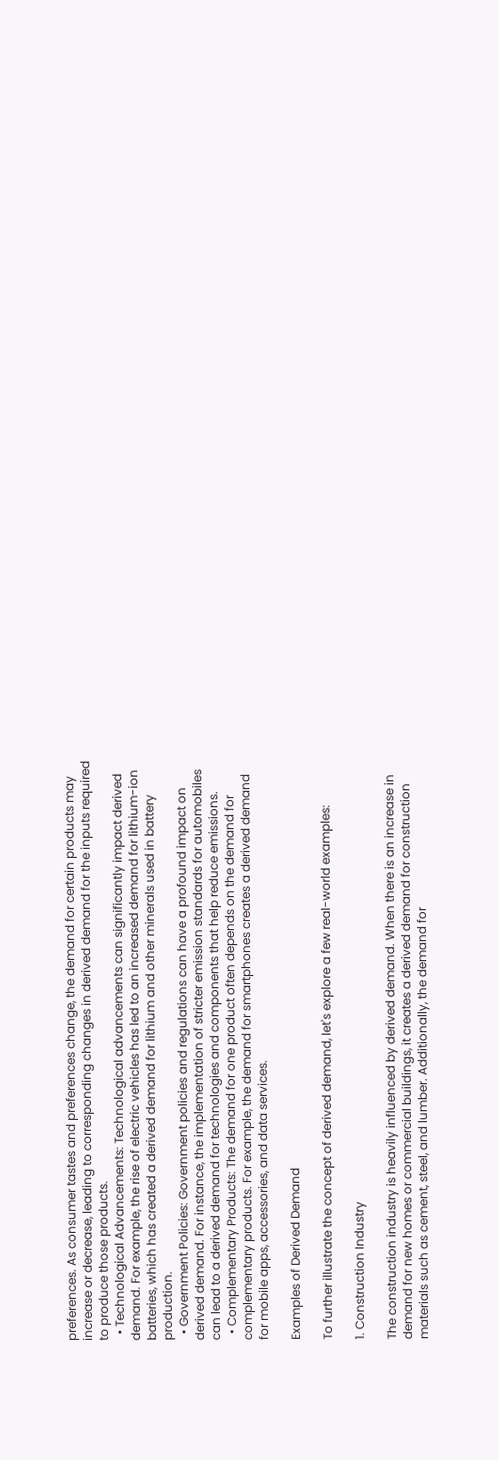preferences. As consumer tastes and preferences change, the demand for certain products may increase or decrease, leading to corresponding changes in derived demand for the inputs required to produce those products.
  • Technological Advancements: Technological advancements can significantly impact derived demand. For example, the rise of electric vehicles has led to an increased demand for lithium-ion batteries, which has created a derived demand for lithium and other minerals used in battery production.
  • Government Policies: Government policies and regulations can have a profound impact on derived demand. For instance, the implementation of stricter emission standards for automobiles can lead to a derived demand for technologies and components that help reduce emissions.
  • Complementary Products: The demand for one product often depends on the demand for complementary products. For example, the demand for smartphones creates a derived demand for mobile apps, accessories, and data services.

Examples of Derived Demand

To further illustrate the concept of derived demand, let's explore a few real-world examples:

1. Construction Industry

The construction industry is heavily influenced by derived demand. When there is an increase in demand for new homes or commercial buildings, it creates a derived demand for construction materials such as cement, steel, and lumber. Additionally, the demand for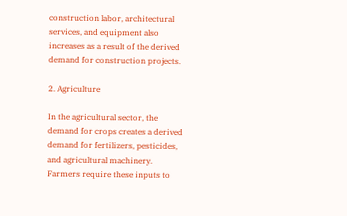construction labor, architectural services, and equipment also increases as a result of the derived demand for construction projects.

2. Agriculture

In the agricultural sector, the demand for crops creates a derived demand for fertilizers, pesticides, and agricultural machinery. Farmers require these inputs to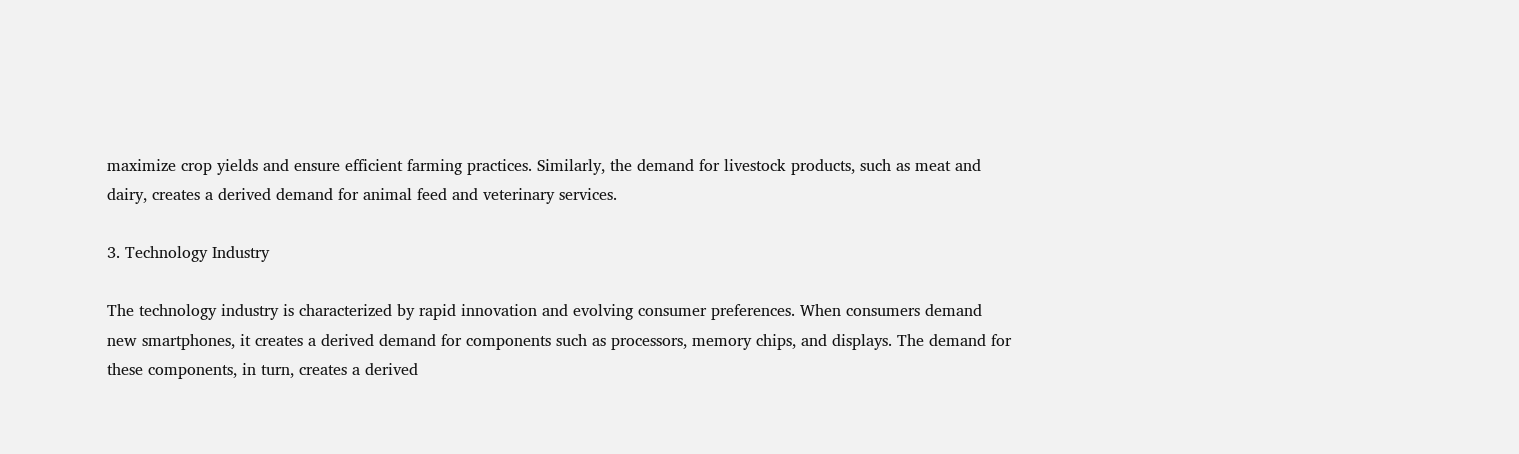maximize crop yields and ensure efficient farming practices. Similarly, the demand for livestock products, such as meat and dairy, creates a derived demand for animal feed and veterinary services.

3. Technology Industry

The technology industry is characterized by rapid innovation and evolving consumer preferences. When consumers demand new smartphones, it creates a derived demand for components such as processors, memory chips, and displays. The demand for these components, in turn, creates a derived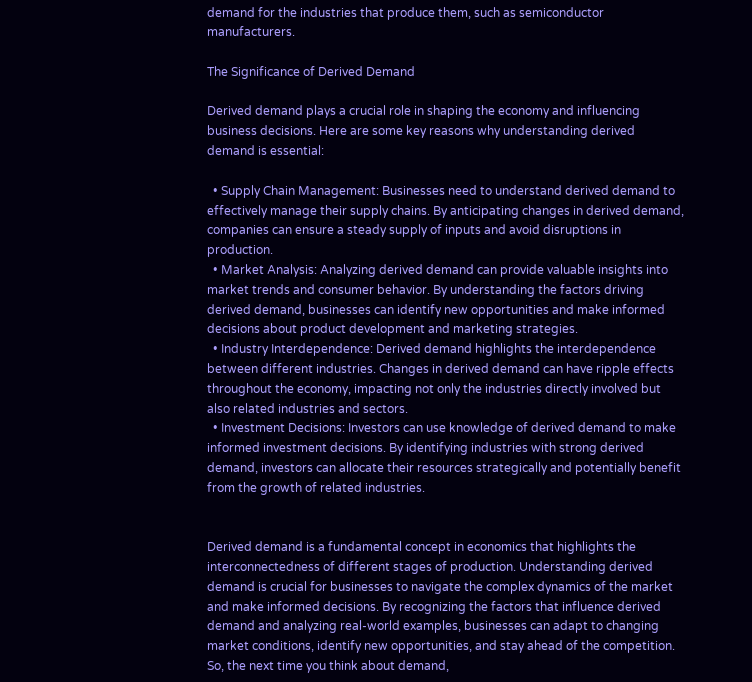demand for the industries that produce them, such as semiconductor manufacturers.

The Significance of Derived Demand

Derived demand plays a crucial role in shaping the economy and influencing business decisions. Here are some key reasons why understanding derived demand is essential:

  • Supply Chain Management: Businesses need to understand derived demand to effectively manage their supply chains. By anticipating changes in derived demand, companies can ensure a steady supply of inputs and avoid disruptions in production.
  • Market Analysis: Analyzing derived demand can provide valuable insights into market trends and consumer behavior. By understanding the factors driving derived demand, businesses can identify new opportunities and make informed decisions about product development and marketing strategies.
  • Industry Interdependence: Derived demand highlights the interdependence between different industries. Changes in derived demand can have ripple effects throughout the economy, impacting not only the industries directly involved but also related industries and sectors.
  • Investment Decisions: Investors can use knowledge of derived demand to make informed investment decisions. By identifying industries with strong derived demand, investors can allocate their resources strategically and potentially benefit from the growth of related industries.


Derived demand is a fundamental concept in economics that highlights the interconnectedness of different stages of production. Understanding derived demand is crucial for businesses to navigate the complex dynamics of the market and make informed decisions. By recognizing the factors that influence derived demand and analyzing real-world examples, businesses can adapt to changing market conditions, identify new opportunities, and stay ahead of the competition. So, the next time you think about demand,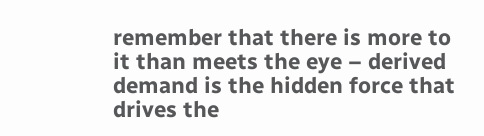remember that there is more to it than meets the eye – derived demand is the hidden force that drives the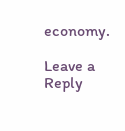economy.

Leave a Reply